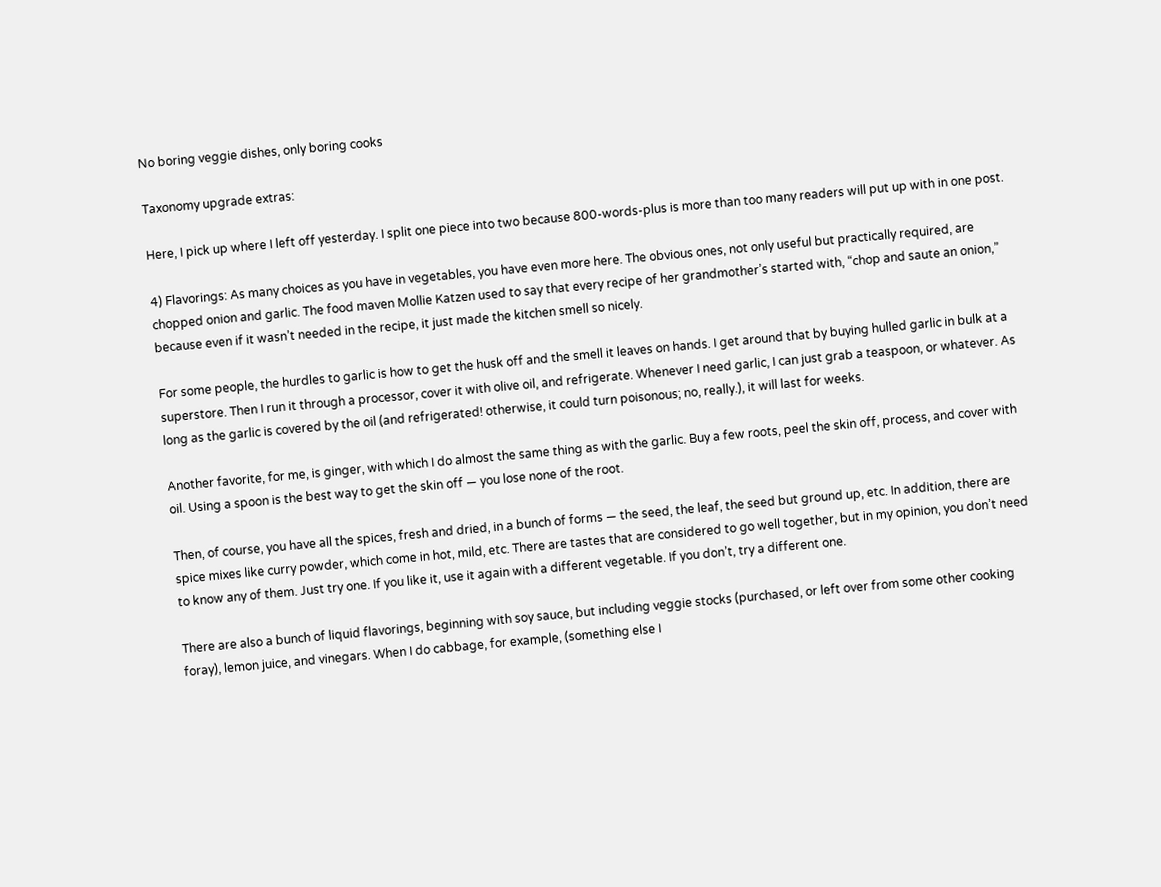No boring veggie dishes, only boring cooks

Taxonomy upgrade extras:

Here, I pick up where I left off yesterday. I split one piece into two because 800-words-plus is more than too many readers will put up with in one post.

4) Flavorings: As many choices as you have in vegetables, you have even more here. The obvious ones, not only useful but practically required, are chopped onion and garlic. The food maven Mollie Katzen used to say that every recipe of her grandmother’s started with, “chop and saute an onion,” because even if it wasn’t needed in the recipe, it just made the kitchen smell so nicely.

For some people, the hurdles to garlic is how to get the husk off and the smell it leaves on hands. I get around that by buying hulled garlic in bulk at a superstore. Then I run it through a processor, cover it with olive oil, and refrigerate. Whenever I need garlic, I can just grab a teaspoon, or whatever. As long as the garlic is covered by the oil (and refrigerated! otherwise, it could turn poisonous; no, really.), it will last for weeks.

Another favorite, for me, is ginger, with which I do almost the same thing as with the garlic. Buy a few roots, peel the skin off, process, and cover with oil. Using a spoon is the best way to get the skin off — you lose none of the root.

Then, of course, you have all the spices, fresh and dried, in a bunch of forms — the seed, the leaf, the seed but ground up, etc. In addition, there are spice mixes like curry powder, which come in hot, mild, etc. There are tastes that are considered to go well together, but in my opinion, you don’t need to know any of them. Just try one. If you like it, use it again with a different vegetable. If you don’t, try a different one.

There are also a bunch of liquid flavorings, beginning with soy sauce, but including veggie stocks (purchased, or left over from some other cooking foray), lemon juice, and vinegars. When I do cabbage, for example, (something else I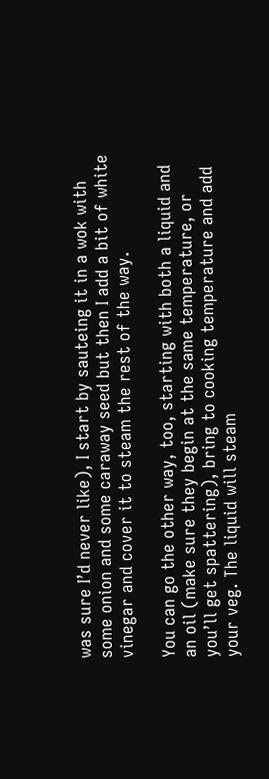was sure I’d never like), I start by sauteing it in a wok with some onion and some caraway seed but then I add a bit of white vinegar and cover it to steam the rest of the way.

You can go the other way, too, starting with both a liquid and an oil (make sure they begin at the same temperature, or you’ll get spattering), bring to cooking temperature and add your veg. The liquid will steam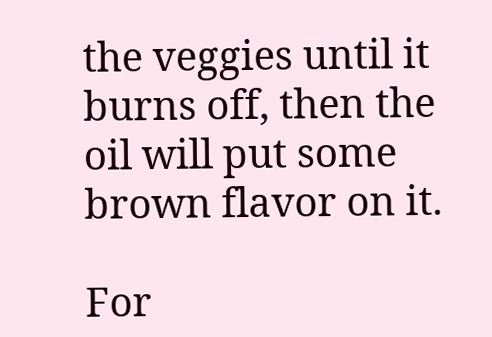the veggies until it burns off, then the oil will put some brown flavor on it.

For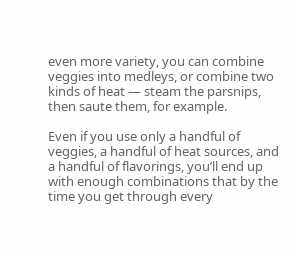even more variety, you can combine veggies into medleys, or combine two kinds of heat — steam the parsnips, then saute them, for example.

Even if you use only a handful of veggies, a handful of heat sources, and a handful of flavorings, you’ll end up with enough combinations that by the time you get through every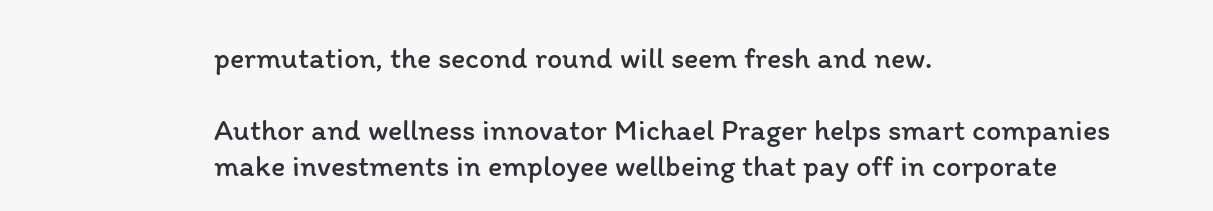permutation, the second round will seem fresh and new.

Author and wellness innovator Michael Prager helps smart companies
make investments in employee wellbeing that pay off in corporate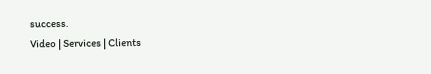success.
Video | Services | Clients